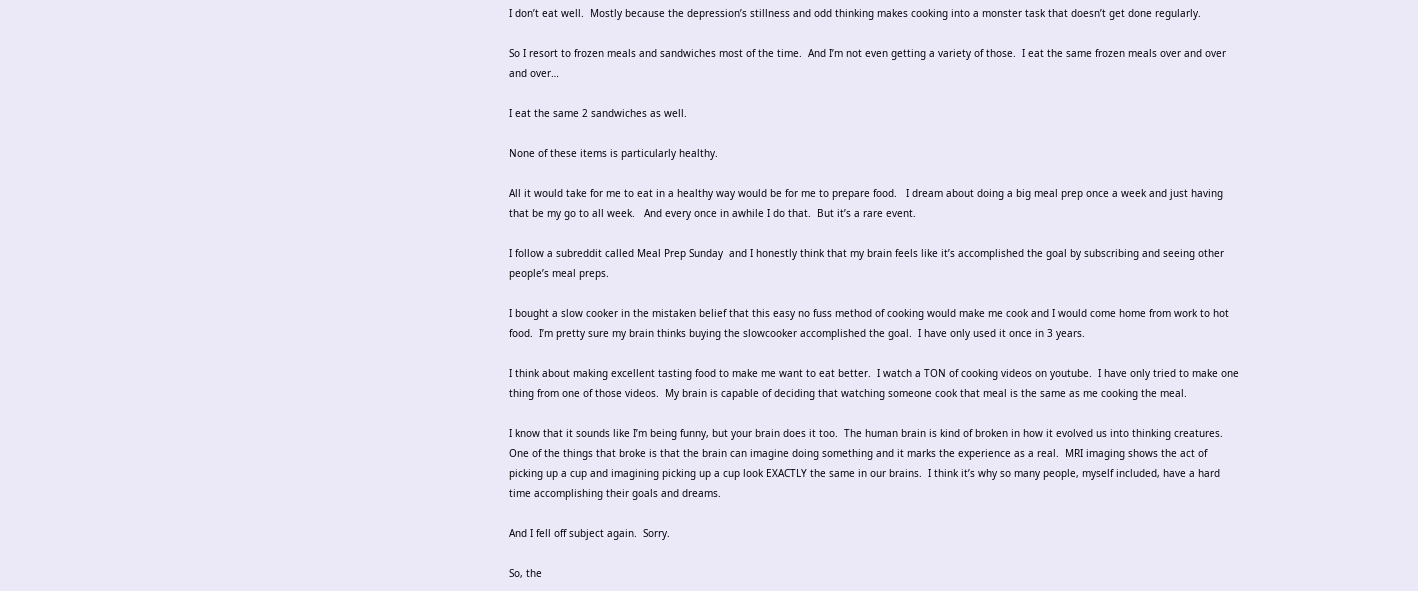I don’t eat well.  Mostly because the depression’s stillness and odd thinking makes cooking into a monster task that doesn’t get done regularly.

So I resort to frozen meals and sandwiches most of the time.  And I’m not even getting a variety of those.  I eat the same frozen meals over and over and over…

I eat the same 2 sandwiches as well.

None of these items is particularly healthy.

All it would take for me to eat in a healthy way would be for me to prepare food.   I dream about doing a big meal prep once a week and just having that be my go to all week.   And every once in awhile I do that.  But it’s a rare event.

I follow a subreddit called Meal Prep Sunday  and I honestly think that my brain feels like it’s accomplished the goal by subscribing and seeing other people’s meal preps.

I bought a slow cooker in the mistaken belief that this easy no fuss method of cooking would make me cook and I would come home from work to hot food.  I’m pretty sure my brain thinks buying the slowcooker accomplished the goal.  I have only used it once in 3 years.

I think about making excellent tasting food to make me want to eat better.  I watch a TON of cooking videos on youtube.  I have only tried to make one thing from one of those videos.  My brain is capable of deciding that watching someone cook that meal is the same as me cooking the meal.

I know that it sounds like I’m being funny, but your brain does it too.  The human brain is kind of broken in how it evolved us into thinking creatures.  One of the things that broke is that the brain can imagine doing something and it marks the experience as a real.  MRI imaging shows the act of picking up a cup and imagining picking up a cup look EXACTLY the same in our brains.  I think it’s why so many people, myself included, have a hard time accomplishing their goals and dreams.

And I fell off subject again.  Sorry.

So, the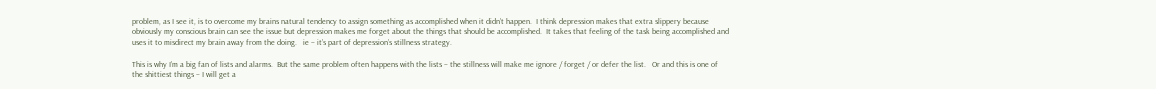problem, as I see it, is to overcome my brains natural tendency to assign something as accomplished when it didn’t happen.  I think depression makes that extra slippery because obviously my conscious brain can see the issue but depression makes me forget about the things that should be accomplished.  It takes that feeling of the task being accomplished and uses it to misdirect my brain away from the doing.   ie – it’s part of depression’s stillness strategy.

This is why I’m a big fan of lists and alarms.  But the same problem often happens with the lists – the stillness will make me ignore / forget / or defer the list.   Or and this is one of the shittiest things – I will get a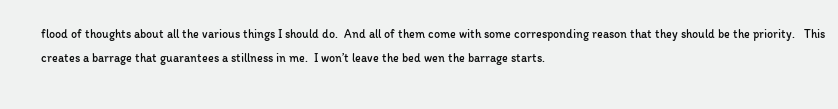flood of thoughts about all the various things I should do.  And all of them come with some corresponding reason that they should be the priority.   This creates a barrage that guarantees a stillness in me.  I won’t leave the bed wen the barrage starts.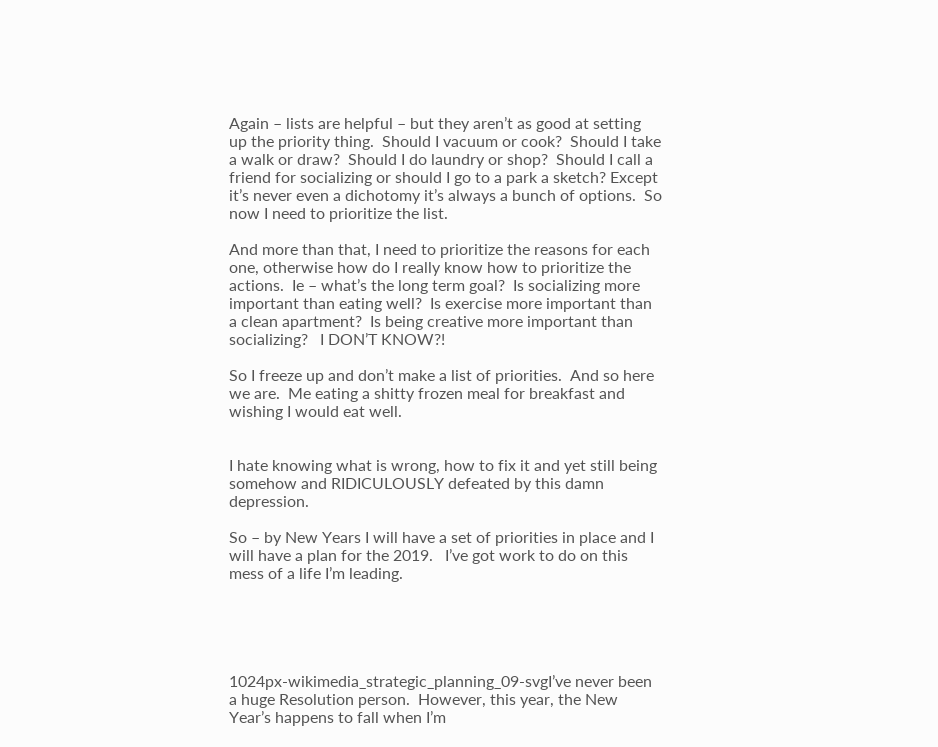Again – lists are helpful – but they aren’t as good at setting up the priority thing.  Should I vacuum or cook?  Should I take a walk or draw?  Should I do laundry or shop?  Should I call a friend for socializing or should I go to a park a sketch? Except it’s never even a dichotomy it’s always a bunch of options.  So now I need to prioritize the list.

And more than that, I need to prioritize the reasons for each one, otherwise how do I really know how to prioritize the actions.  Ie – what’s the long term goal?  Is socializing more important than eating well?  Is exercise more important than a clean apartment?  Is being creative more important than socializing?   I DON’T KNOW?!

So I freeze up and don’t make a list of priorities.  And so here we are.  Me eating a shitty frozen meal for breakfast and wishing I would eat well.


I hate knowing what is wrong, how to fix it and yet still being somehow and RIDICULOUSLY defeated by this damn depression.

So – by New Years I will have a set of priorities in place and I will have a plan for the 2019.   I’ve got work to do on this mess of a life I’m leading.





1024px-wikimedia_strategic_planning_09-svgI’ve never been a huge Resolution person.  However, this year, the New Year’s happens to fall when I’m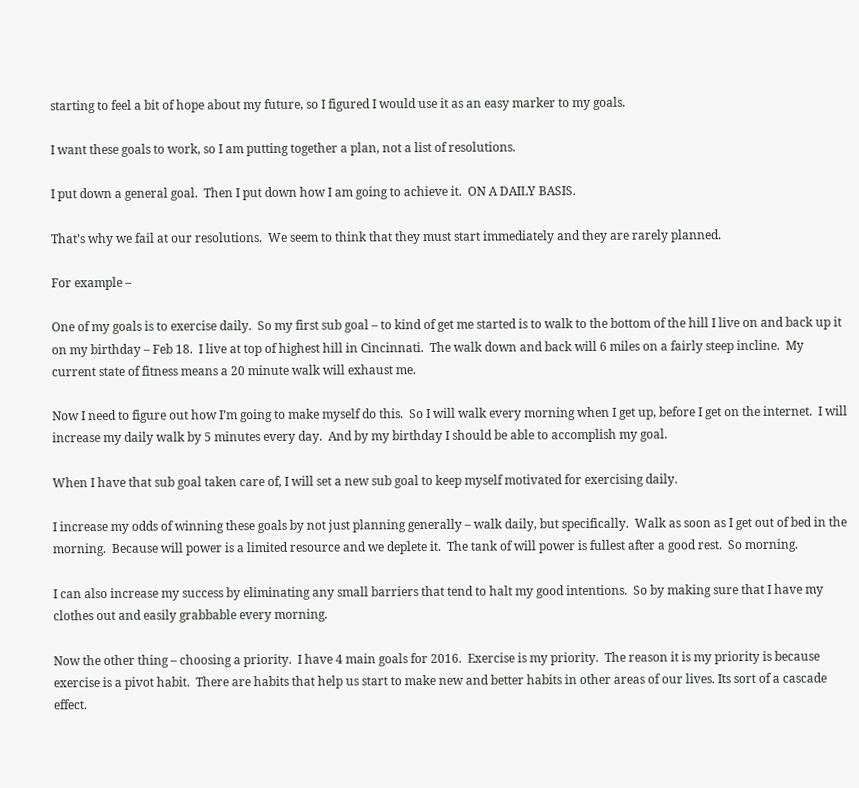starting to feel a bit of hope about my future, so I figured I would use it as an easy marker to my goals.

I want these goals to work, so I am putting together a plan, not a list of resolutions.

I put down a general goal.  Then I put down how I am going to achieve it.  ON A DAILY BASIS.

That’s why we fail at our resolutions.  We seem to think that they must start immediately and they are rarely planned.

For example –

One of my goals is to exercise daily.  So my first sub goal – to kind of get me started is to walk to the bottom of the hill I live on and back up it on my birthday – Feb 18.  I live at top of highest hill in Cincinnati.  The walk down and back will 6 miles on a fairly steep incline.  My current state of fitness means a 20 minute walk will exhaust me.

Now I need to figure out how I’m going to make myself do this.  So I will walk every morning when I get up, before I get on the internet.  I will increase my daily walk by 5 minutes every day.  And by my birthday I should be able to accomplish my goal.

When I have that sub goal taken care of, I will set a new sub goal to keep myself motivated for exercising daily.

I increase my odds of winning these goals by not just planning generally – walk daily, but specifically.  Walk as soon as I get out of bed in the morning.  Because will power is a limited resource and we deplete it.  The tank of will power is fullest after a good rest.  So morning.

I can also increase my success by eliminating any small barriers that tend to halt my good intentions.  So by making sure that I have my clothes out and easily grabbable every morning.

Now the other thing – choosing a priority.  I have 4 main goals for 2016.  Exercise is my priority.  The reason it is my priority is because exercise is a pivot habit.  There are habits that help us start to make new and better habits in other areas of our lives. Its sort of a cascade effect.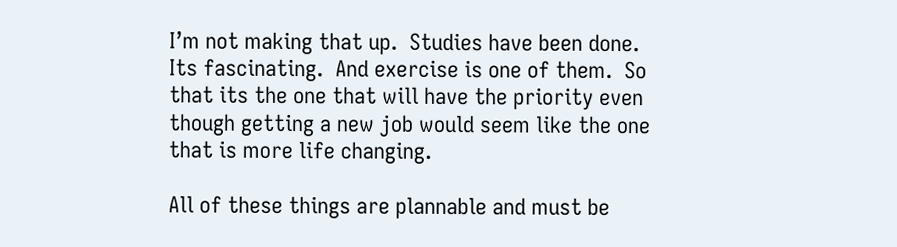I’m not making that up.  Studies have been done.  Its fascinating.  And exercise is one of them.  So that its the one that will have the priority even though getting a new job would seem like the one that is more life changing.

All of these things are plannable and must be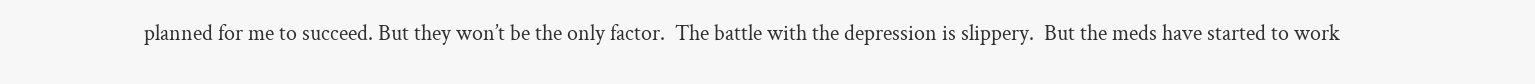planned for me to succeed. But they won’t be the only factor.  The battle with the depression is slippery.  But the meds have started to work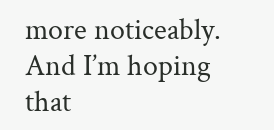more noticeably.  And I’m hoping that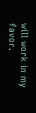will work in my favor.